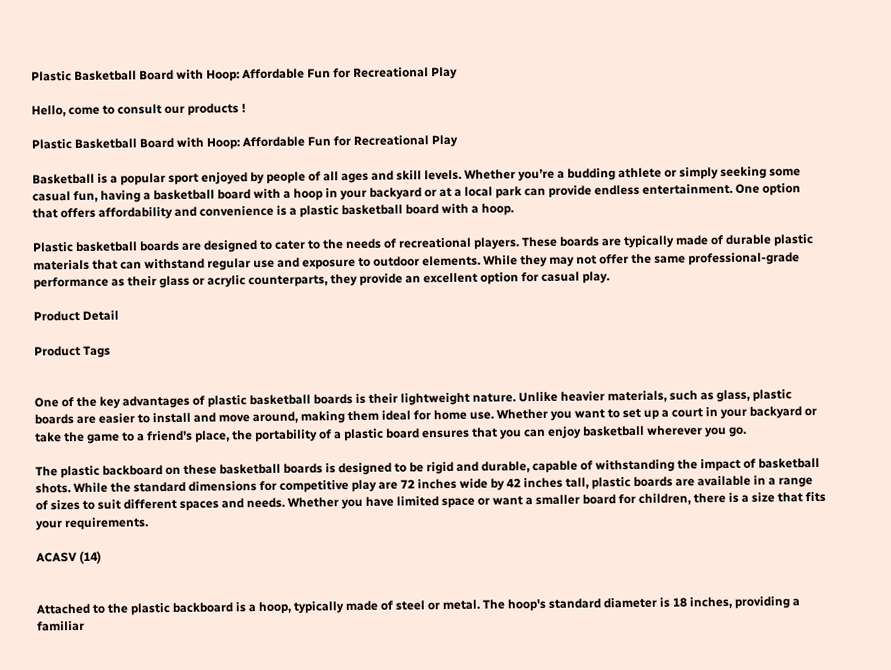Plastic Basketball Board with Hoop: Affordable Fun for Recreational Play

Hello, come to consult our products !

Plastic Basketball Board with Hoop: Affordable Fun for Recreational Play

Basketball is a popular sport enjoyed by people of all ages and skill levels. Whether you’re a budding athlete or simply seeking some casual fun, having a basketball board with a hoop in your backyard or at a local park can provide endless entertainment. One option that offers affordability and convenience is a plastic basketball board with a hoop.

Plastic basketball boards are designed to cater to the needs of recreational players. These boards are typically made of durable plastic materials that can withstand regular use and exposure to outdoor elements. While they may not offer the same professional-grade performance as their glass or acrylic counterparts, they provide an excellent option for casual play.

Product Detail

Product Tags


One of the key advantages of plastic basketball boards is their lightweight nature. Unlike heavier materials, such as glass, plastic boards are easier to install and move around, making them ideal for home use. Whether you want to set up a court in your backyard or take the game to a friend's place, the portability of a plastic board ensures that you can enjoy basketball wherever you go.

The plastic backboard on these basketball boards is designed to be rigid and durable, capable of withstanding the impact of basketball shots. While the standard dimensions for competitive play are 72 inches wide by 42 inches tall, plastic boards are available in a range of sizes to suit different spaces and needs. Whether you have limited space or want a smaller board for children, there is a size that fits your requirements.

ACASV (14)


Attached to the plastic backboard is a hoop, typically made of steel or metal. The hoop's standard diameter is 18 inches, providing a familiar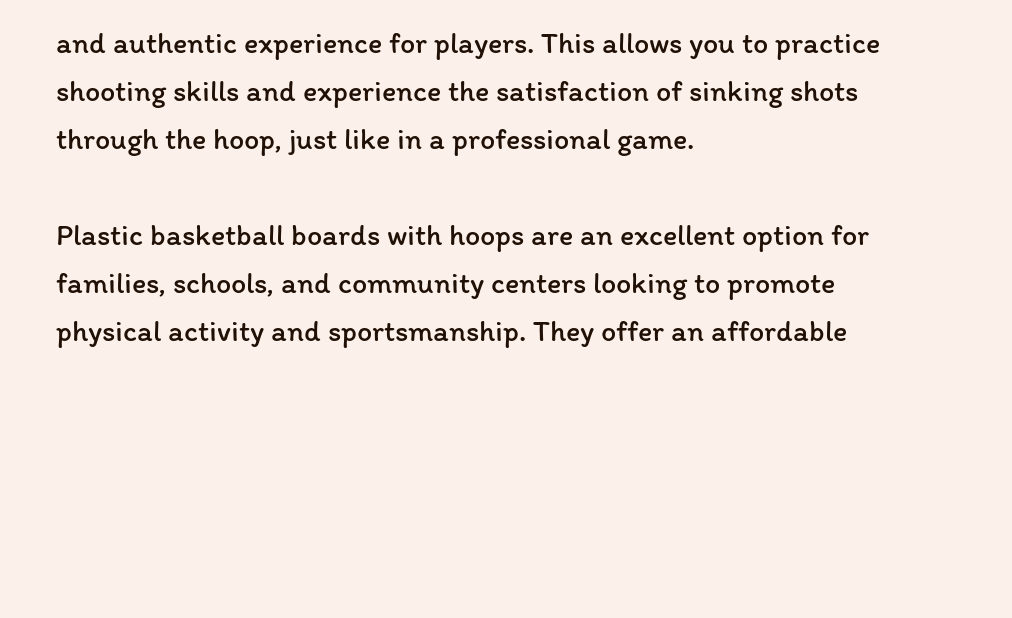and authentic experience for players. This allows you to practice shooting skills and experience the satisfaction of sinking shots through the hoop, just like in a professional game.

Plastic basketball boards with hoops are an excellent option for families, schools, and community centers looking to promote physical activity and sportsmanship. They offer an affordable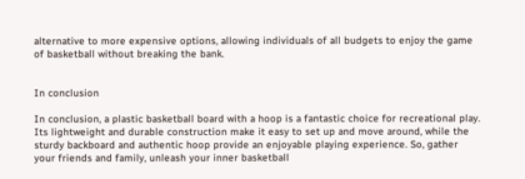alternative to more expensive options, allowing individuals of all budgets to enjoy the game of basketball without breaking the bank.


In conclusion

In conclusion, a plastic basketball board with a hoop is a fantastic choice for recreational play. Its lightweight and durable construction make it easy to set up and move around, while the sturdy backboard and authentic hoop provide an enjoyable playing experience. So, gather your friends and family, unleash your inner basketball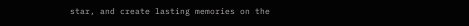star, and create lasting memories on the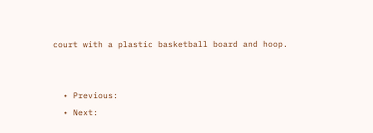court with a plastic basketball board and hoop.


  • Previous:
  • Next: